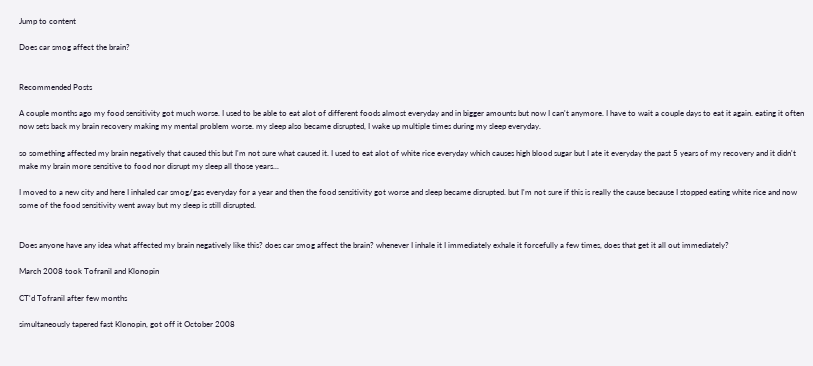Jump to content

Does car smog affect the brain?


Recommended Posts

A couple months ago my food sensitivity got much worse. I used to be able to eat alot of different foods almost everyday and in bigger amounts but now I can't anymore. I have to wait a couple days to eat it again. eating it often now sets back my brain recovery making my mental problem worse. my sleep also became disrupted, I wake up multiple times during my sleep everyday.

so something affected my brain negatively that caused this but I'm not sure what caused it. I used to eat alot of white rice everyday which causes high blood sugar but I ate it everyday the past 5 years of my recovery and it didn't make my brain more sensitive to food nor disrupt my sleep all those years...

I moved to a new city and here I inhaled car smog/gas everyday for a year and then the food sensitivity got worse and sleep became disrupted. but I'm not sure if this is really the cause because I stopped eating white rice and now some of the food sensitivity went away but my sleep is still disrupted.


Does anyone have any idea what affected my brain negatively like this? does car smog affect the brain? whenever I inhale it I immediately exhale it forcefully a few times, does that get it all out immediately?

March 2008 took Tofranil and Klonopin

CT'd Tofranil after few months

simultaneously tapered fast Klonopin, got off it October 2008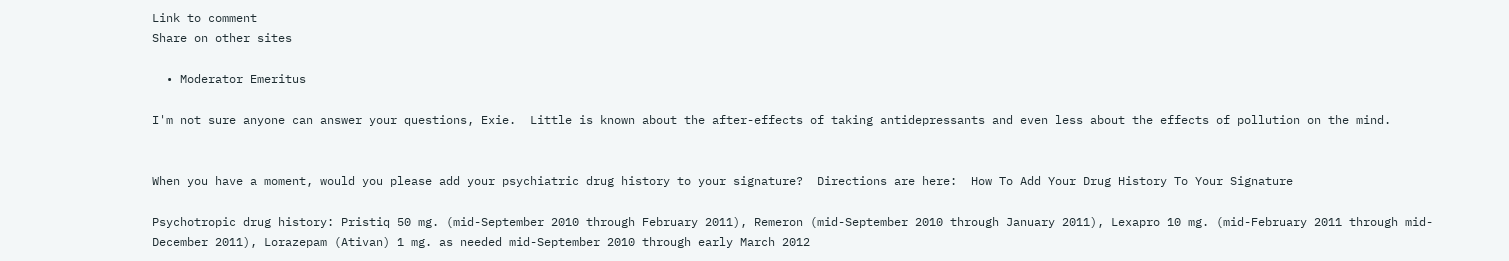Link to comment
Share on other sites

  • Moderator Emeritus

I'm not sure anyone can answer your questions, Exie.  Little is known about the after-effects of taking antidepressants and even less about the effects of pollution on the mind.


When you have a moment, would you please add your psychiatric drug history to your signature?  Directions are here:  How To Add Your Drug History To Your Signature

Psychotropic drug history: Pristiq 50 mg. (mid-September 2010 through February 2011), Remeron (mid-September 2010 through January 2011), Lexapro 10 mg. (mid-February 2011 through mid-December 2011), Lorazepam (Ativan) 1 mg. as needed mid-September 2010 through early March 2012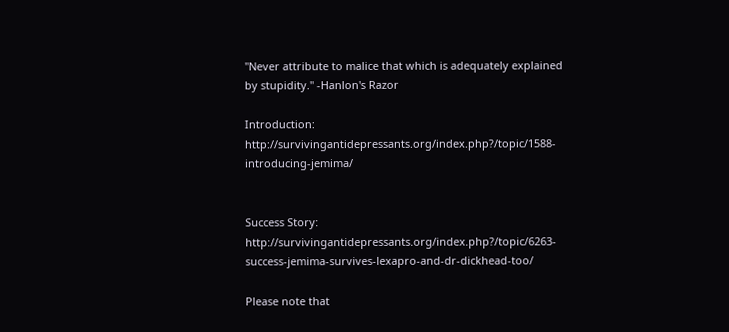"Never attribute to malice that which is adequately explained by stupidity." -Hanlon's Razor

Introduction: http://survivingantidepressants.org/index.php?/topic/1588-introducing-jemima/


Success Story: http://survivingantidepressants.org/index.php?/topic/6263-success-jemima-survives-lexapro-and-dr-dickhead-too/

Please note that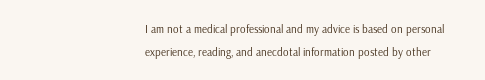I am not a medical professional and my advice is based on personal experience, reading, and anecdotal information posted by other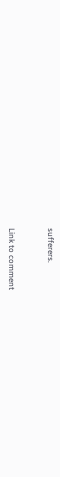sufferers.


Link to comment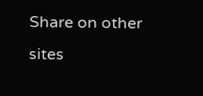Share on other sites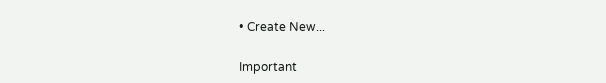• Create New...

Important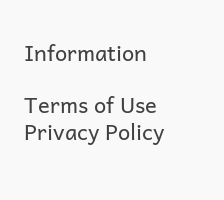Information

Terms of Use Privacy Policy